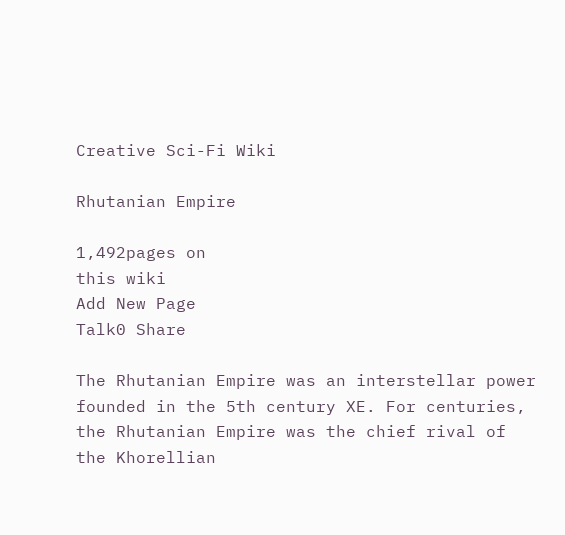Creative Sci-Fi Wiki

Rhutanian Empire

1,492pages on
this wiki
Add New Page
Talk0 Share

The Rhutanian Empire was an interstellar power founded in the 5th century XE. For centuries, the Rhutanian Empire was the chief rival of the Khorellian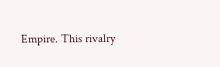Empire. This rivalry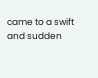came to a swift and sudden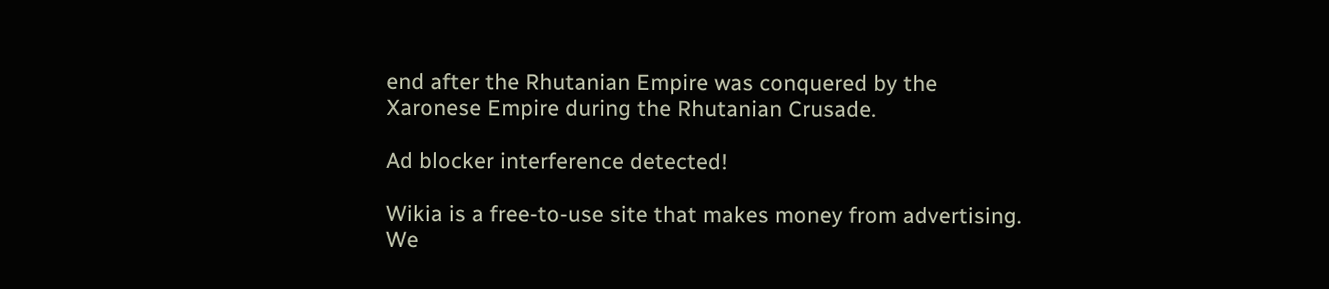end after the Rhutanian Empire was conquered by the Xaronese Empire during the Rhutanian Crusade.

Ad blocker interference detected!

Wikia is a free-to-use site that makes money from advertising. We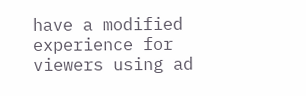have a modified experience for viewers using ad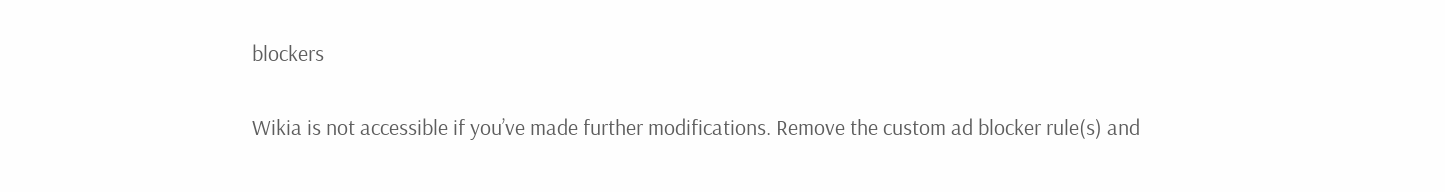blockers

Wikia is not accessible if you’ve made further modifications. Remove the custom ad blocker rule(s) and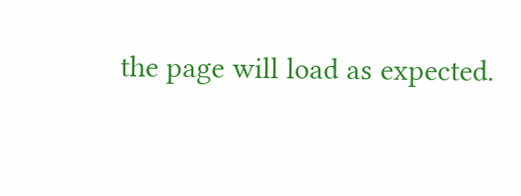the page will load as expected.